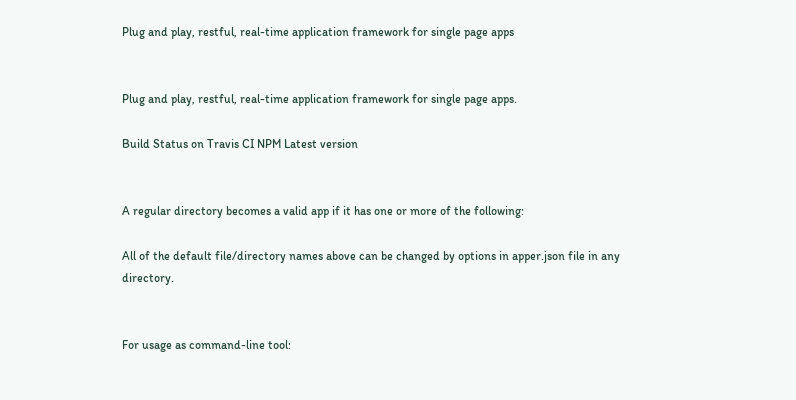Plug and play, restful, real-time application framework for single page apps


Plug and play, restful, real-time application framework for single page apps.

Build Status on Travis CI NPM Latest version


A regular directory becomes a valid app if it has one or more of the following:

All of the default file/directory names above can be changed by options in apper.json file in any directory.


For usage as command-line tool: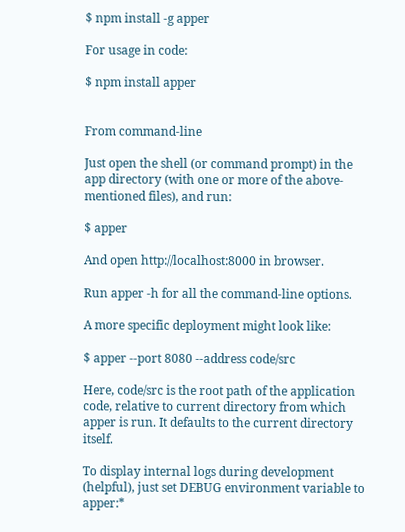$ npm install -g apper

For usage in code:

$ npm install apper


From command-line

Just open the shell (or command prompt) in the app directory (with one or more of the above-mentioned files), and run:

$ apper

And open http://localhost:8000 in browser.

Run apper -h for all the command-line options.

A more specific deployment might look like:

$ apper --port 8080 --address code/src

Here, code/src is the root path of the application code, relative to current directory from which apper is run. It defaults to the current directory itself.

To display internal logs during development (helpful), just set DEBUG environment variable to apper:*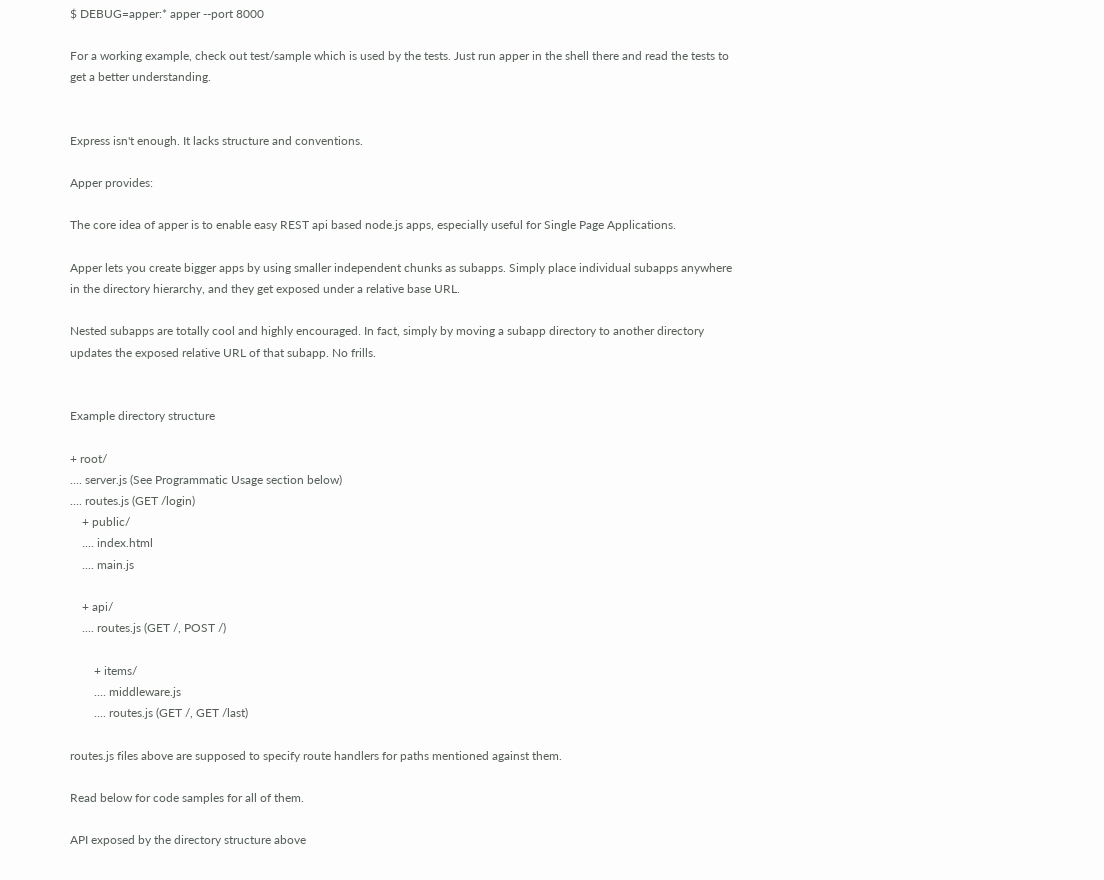$ DEBUG=apper:* apper --port 8000

For a working example, check out test/sample which is used by the tests. Just run apper in the shell there and read the tests to get a better understanding.


Express isn't enough. It lacks structure and conventions.

Apper provides:

The core idea of apper is to enable easy REST api based node.js apps, especially useful for Single Page Applications.

Apper lets you create bigger apps by using smaller independent chunks as subapps. Simply place individual subapps anywhere in the directory hierarchy, and they get exposed under a relative base URL.

Nested subapps are totally cool and highly encouraged. In fact, simply by moving a subapp directory to another directory updates the exposed relative URL of that subapp. No frills.


Example directory structure

+ root/
.... server.js (See Programmatic Usage section below)
.... routes.js (GET /login)
    + public/
    .... index.html
    .... main.js

    + api/
    .... routes.js (GET /, POST /)

        + items/
        .... middleware.js
        .... routes.js (GET /, GET /last)

routes.js files above are supposed to specify route handlers for paths mentioned against them.

Read below for code samples for all of them.

API exposed by the directory structure above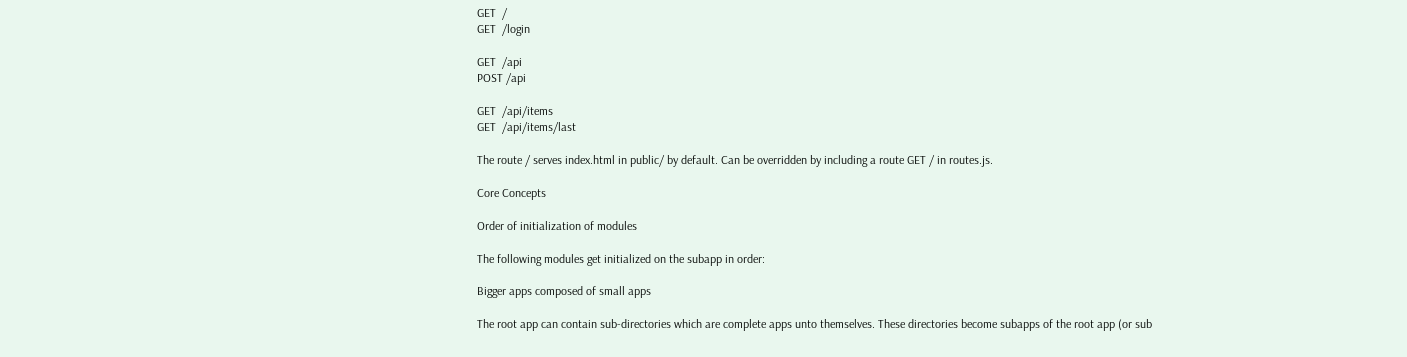GET  /
GET  /login

GET  /api
POST /api

GET  /api/items
GET  /api/items/last

The route / serves index.html in public/ by default. Can be overridden by including a route GET / in routes.js.

Core Concepts

Order of initialization of modules

The following modules get initialized on the subapp in order:

Bigger apps composed of small apps

The root app can contain sub-directories which are complete apps unto themselves. These directories become subapps of the root app (or sub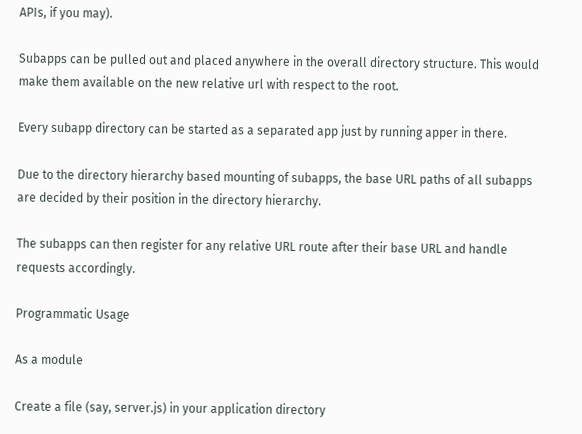APIs, if you may).

Subapps can be pulled out and placed anywhere in the overall directory structure. This would make them available on the new relative url with respect to the root.

Every subapp directory can be started as a separated app just by running apper in there.

Due to the directory hierarchy based mounting of subapps, the base URL paths of all subapps are decided by their position in the directory hierarchy.

The subapps can then register for any relative URL route after their base URL and handle requests accordingly.

Programmatic Usage

As a module

Create a file (say, server.js) in your application directory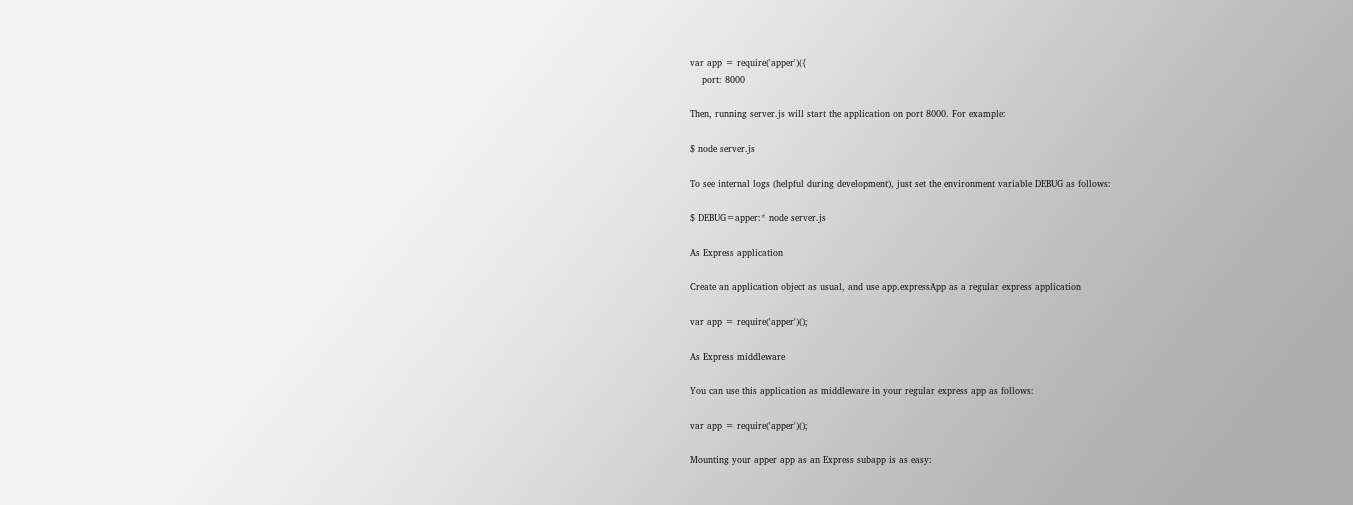var app = require('apper')({
    port: 8000

Then, running server.js will start the application on port 8000. For example:

$ node server.js

To see internal logs (helpful during development), just set the environment variable DEBUG as follows:

$ DEBUG=apper:* node server.js

As Express application

Create an application object as usual, and use app.expressApp as a regular express application

var app = require('apper')();

As Express middleware

You can use this application as middleware in your regular express app as follows:

var app = require('apper')();

Mounting your apper app as an Express subapp is as easy: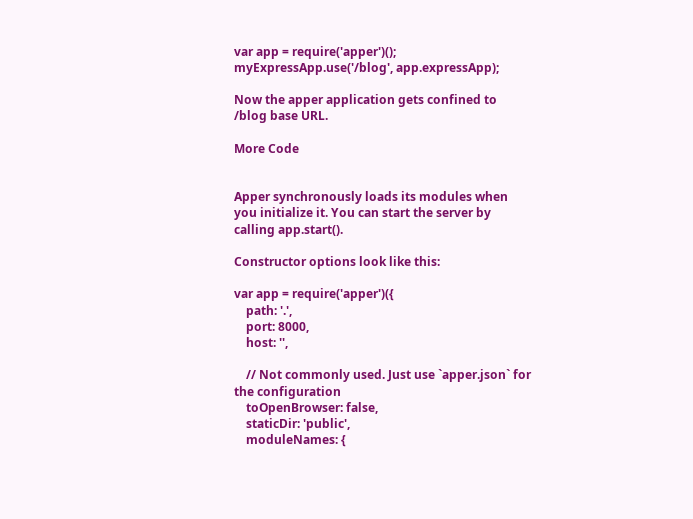var app = require('apper')();
myExpressApp.use('/blog', app.expressApp);

Now the apper application gets confined to /blog base URL.

More Code


Apper synchronously loads its modules when you initialize it. You can start the server by calling app.start().

Constructor options look like this:

var app = require('apper')({
    path: '.',
    port: 8000,
    host: '',

    // Not commonly used. Just use `apper.json` for the configuration
    toOpenBrowser: false,
    staticDir: 'public',
    moduleNames: {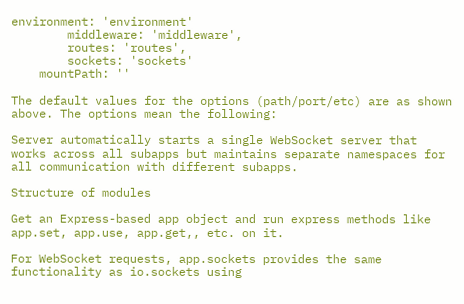environment: 'environment'
        middleware: 'middleware',
        routes: 'routes',
        sockets: 'sockets'
    mountPath: ''

The default values for the options (path/port/etc) are as shown above. The options mean the following:

Server automatically starts a single WebSocket server that works across all subapps but maintains separate namespaces for all communication with different subapps.

Structure of modules

Get an Express-based app object and run express methods like app.set, app.use, app.get,, etc. on it.

For WebSocket requests, app.sockets provides the same functionality as io.sockets using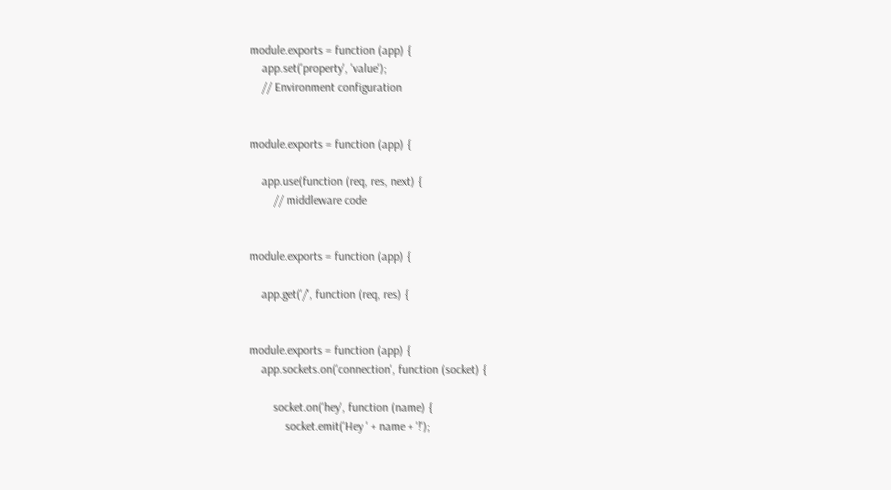module.exports = function (app) {
    app.set('property', 'value');
    // Environment configuration


module.exports = function (app) {

    app.use(function (req, res, next) {
        // middleware code


module.exports = function (app) {

    app.get('/', function (req, res) {


module.exports = function (app) {
    app.sockets.on('connection', function (socket) {

        socket.on('hey', function (name) {
            socket.emit('Hey ' + name + '!');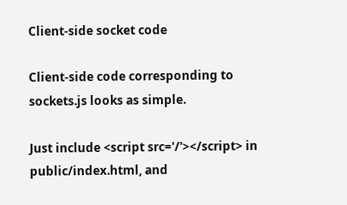Client-side socket code

Client-side code corresponding to sockets.js looks as simple.

Just include <script src='/'></script> in public/index.html, and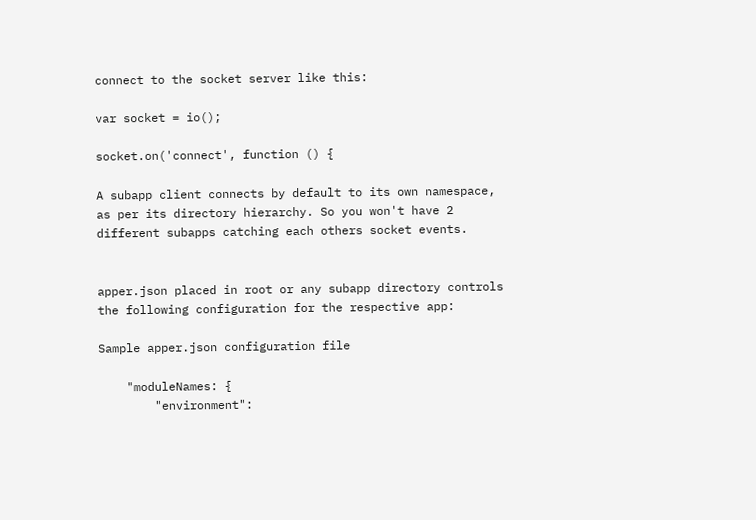connect to the socket server like this:

var socket = io();

socket.on('connect', function () {

A subapp client connects by default to its own namespace, as per its directory hierarchy. So you won't have 2 different subapps catching each others socket events.


apper.json placed in root or any subapp directory controls the following configuration for the respective app:

Sample apper.json configuration file

    "moduleNames: {
        "environment":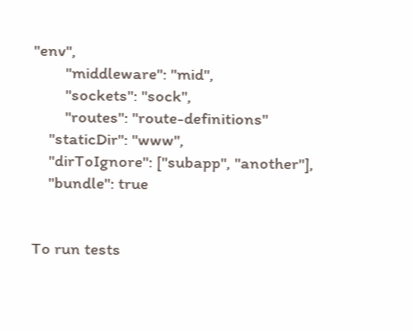"env",
        "middleware": "mid",
        "sockets": "sock",
        "routes": "route-definitions"
    "staticDir": "www",
    "dirToIgnore": ["subapp", "another"],
    "bundle": true


To run tests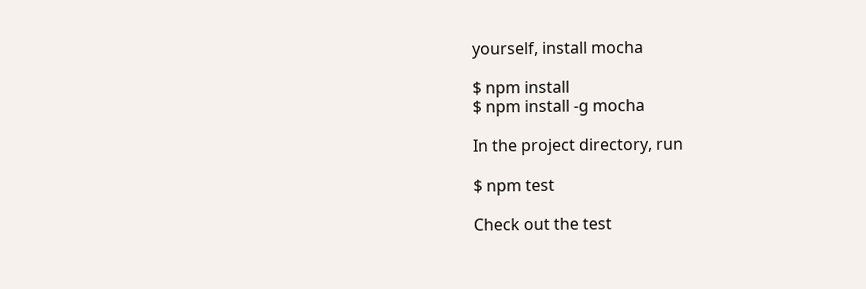yourself, install mocha

$ npm install
$ npm install -g mocha

In the project directory, run

$ npm test

Check out the test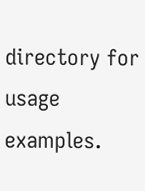directory for usage examples.